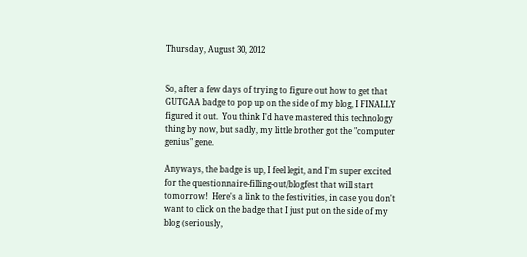Thursday, August 30, 2012


So, after a few days of trying to figure out how to get that GUTGAA badge to pop up on the side of my blog, I FINALLY figured it out.  You think I'd have mastered this technology thing by now, but sadly, my little brother got the "computer genius" gene.

Anyways, the badge is up, I feel legit, and I'm super excited for the questionnaire-filling-out/blogfest that will start tomorrow!  Here's a link to the festivities, in case you don't want to click on the badge that I just put on the side of my blog (seriously,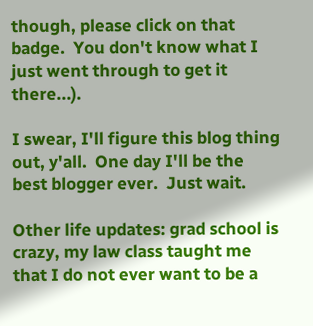though, please click on that badge.  You don't know what I just went through to get it there...).

I swear, I'll figure this blog thing out, y'all.  One day I'll be the best blogger ever.  Just wait.

Other life updates: grad school is crazy, my law class taught me that I do not ever want to be a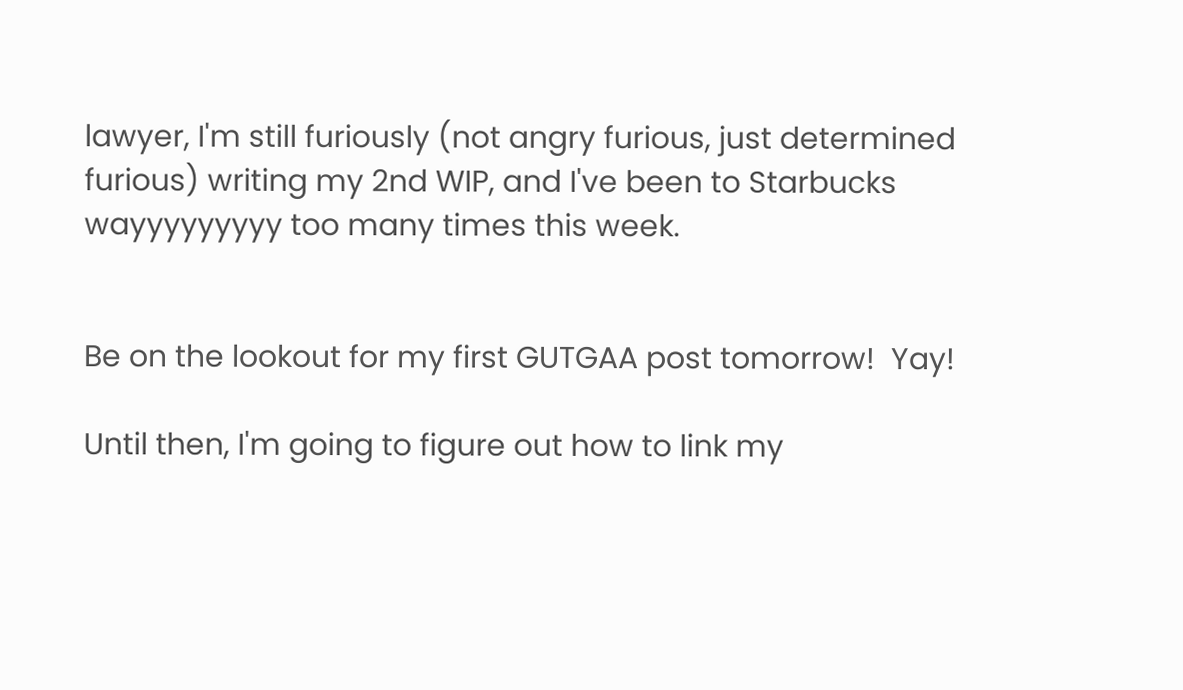lawyer, I'm still furiously (not angry furious, just determined furious) writing my 2nd WIP, and I've been to Starbucks wayyyyyyyyy too many times this week.


Be on the lookout for my first GUTGAA post tomorrow!  Yay!

Until then, I'm going to figure out how to link my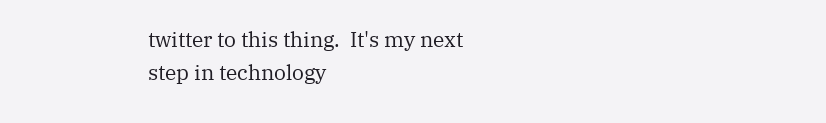twitter to this thing.  It's my next step in technology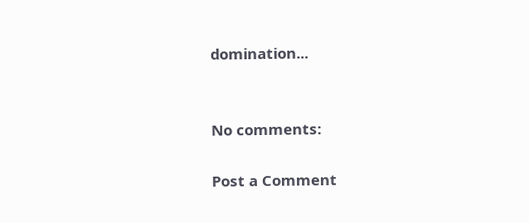domination...


No comments:

Post a Comment